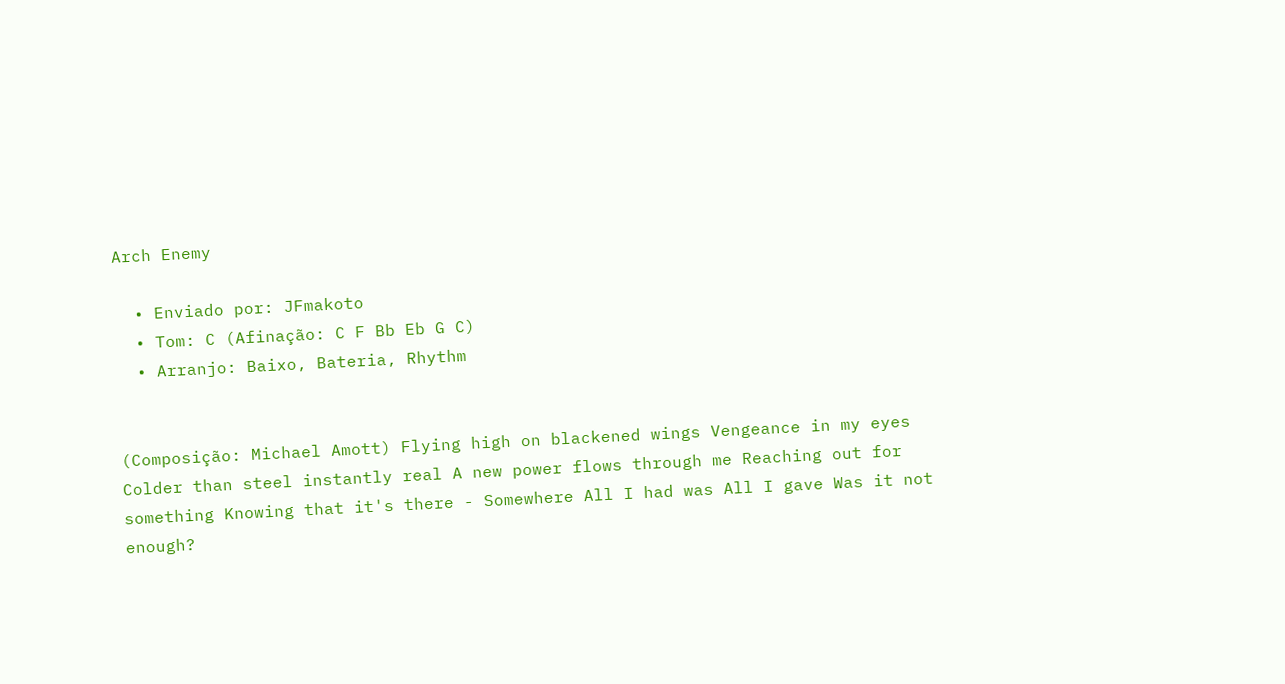Arch Enemy

  • Enviado por: JFmakoto
  • Tom: C (Afinação: C F Bb Eb G C)
  • Arranjo: Baixo, Bateria, Rhythm


(Composição: Michael Amott) Flying high on blackened wings Vengeance in my eyes Colder than steel instantly real A new power flows through me Reaching out for something Knowing that it's there - Somewhere All I had was All I gave Was it not enough?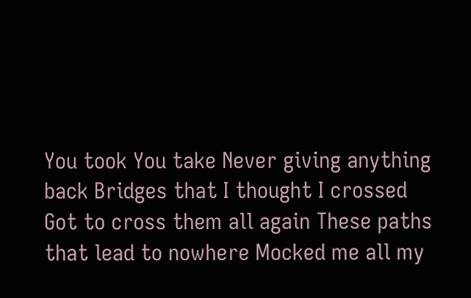You took You take Never giving anything back Bridges that I thought I crossed Got to cross them all again These paths that lead to nowhere Mocked me all my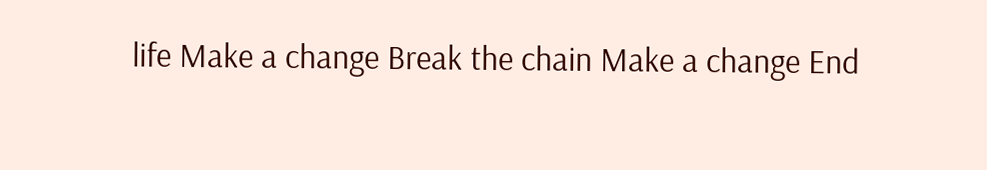life Make a change Break the chain Make a change End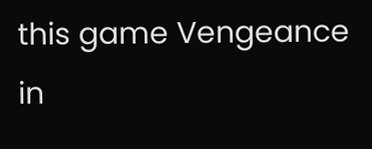this game Vengeance in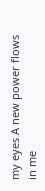my eyes A new power flows in me